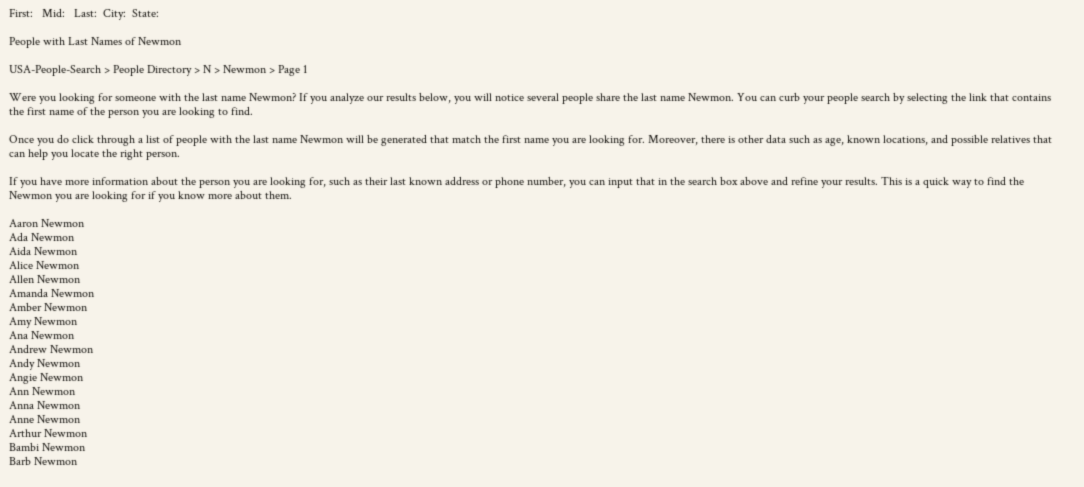First:   Mid:   Last:  City:  State:

People with Last Names of Newmon

USA-People-Search > People Directory > N > Newmon > Page 1

Were you looking for someone with the last name Newmon? If you analyze our results below, you will notice several people share the last name Newmon. You can curb your people search by selecting the link that contains the first name of the person you are looking to find.

Once you do click through a list of people with the last name Newmon will be generated that match the first name you are looking for. Moreover, there is other data such as age, known locations, and possible relatives that can help you locate the right person.

If you have more information about the person you are looking for, such as their last known address or phone number, you can input that in the search box above and refine your results. This is a quick way to find the Newmon you are looking for if you know more about them.

Aaron Newmon
Ada Newmon
Aida Newmon
Alice Newmon
Allen Newmon
Amanda Newmon
Amber Newmon
Amy Newmon
Ana Newmon
Andrew Newmon
Andy Newmon
Angie Newmon
Ann Newmon
Anna Newmon
Anne Newmon
Arthur Newmon
Bambi Newmon
Barb Newmon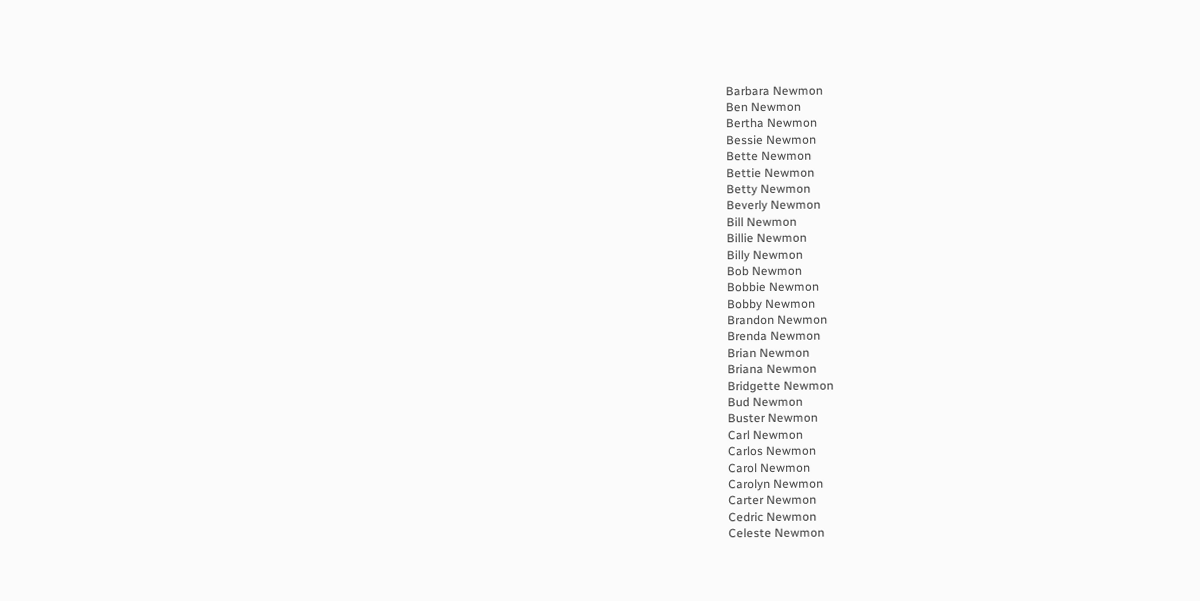Barbara Newmon
Ben Newmon
Bertha Newmon
Bessie Newmon
Bette Newmon
Bettie Newmon
Betty Newmon
Beverly Newmon
Bill Newmon
Billie Newmon
Billy Newmon
Bob Newmon
Bobbie Newmon
Bobby Newmon
Brandon Newmon
Brenda Newmon
Brian Newmon
Briana Newmon
Bridgette Newmon
Bud Newmon
Buster Newmon
Carl Newmon
Carlos Newmon
Carol Newmon
Carolyn Newmon
Carter Newmon
Cedric Newmon
Celeste Newmon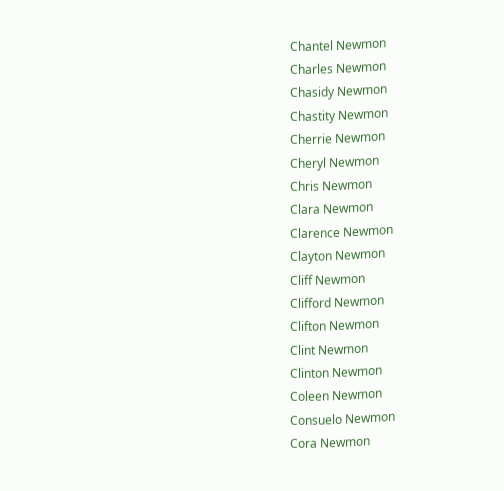Chantel Newmon
Charles Newmon
Chasidy Newmon
Chastity Newmon
Cherrie Newmon
Cheryl Newmon
Chris Newmon
Clara Newmon
Clarence Newmon
Clayton Newmon
Cliff Newmon
Clifford Newmon
Clifton Newmon
Clint Newmon
Clinton Newmon
Coleen Newmon
Consuelo Newmon
Cora Newmon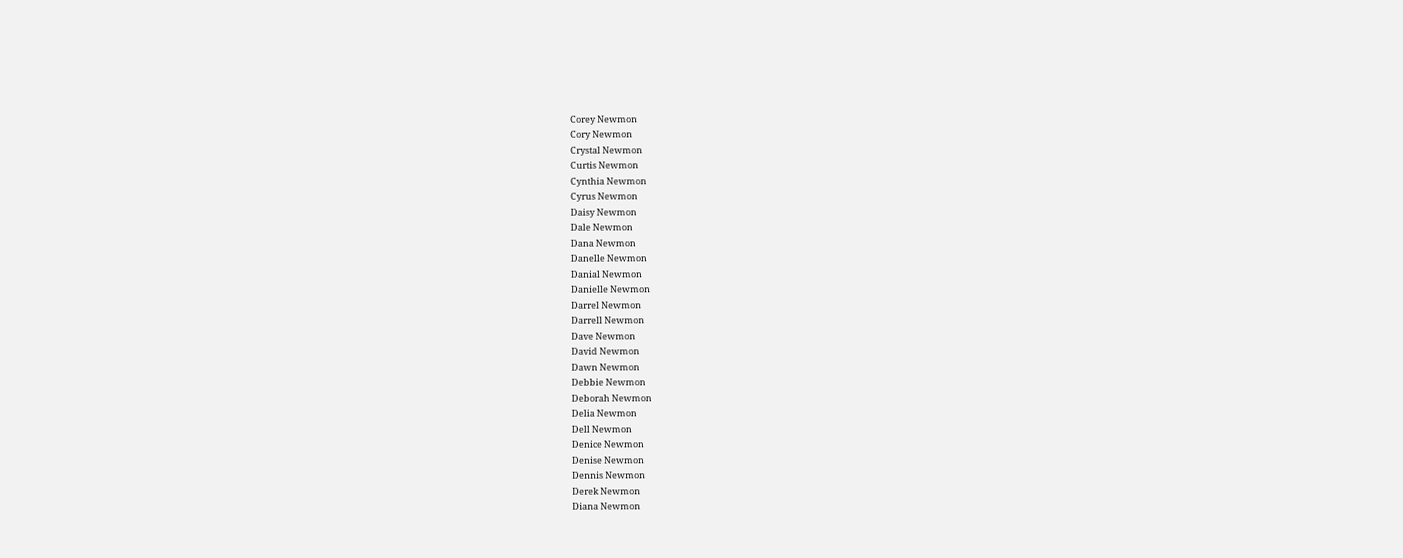Corey Newmon
Cory Newmon
Crystal Newmon
Curtis Newmon
Cynthia Newmon
Cyrus Newmon
Daisy Newmon
Dale Newmon
Dana Newmon
Danelle Newmon
Danial Newmon
Danielle Newmon
Darrel Newmon
Darrell Newmon
Dave Newmon
David Newmon
Dawn Newmon
Debbie Newmon
Deborah Newmon
Delia Newmon
Dell Newmon
Denice Newmon
Denise Newmon
Dennis Newmon
Derek Newmon
Diana Newmon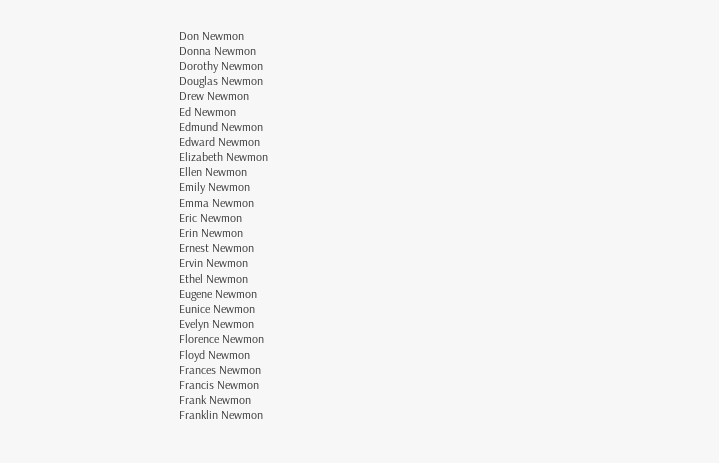Don Newmon
Donna Newmon
Dorothy Newmon
Douglas Newmon
Drew Newmon
Ed Newmon
Edmund Newmon
Edward Newmon
Elizabeth Newmon
Ellen Newmon
Emily Newmon
Emma Newmon
Eric Newmon
Erin Newmon
Ernest Newmon
Ervin Newmon
Ethel Newmon
Eugene Newmon
Eunice Newmon
Evelyn Newmon
Florence Newmon
Floyd Newmon
Frances Newmon
Francis Newmon
Frank Newmon
Franklin Newmon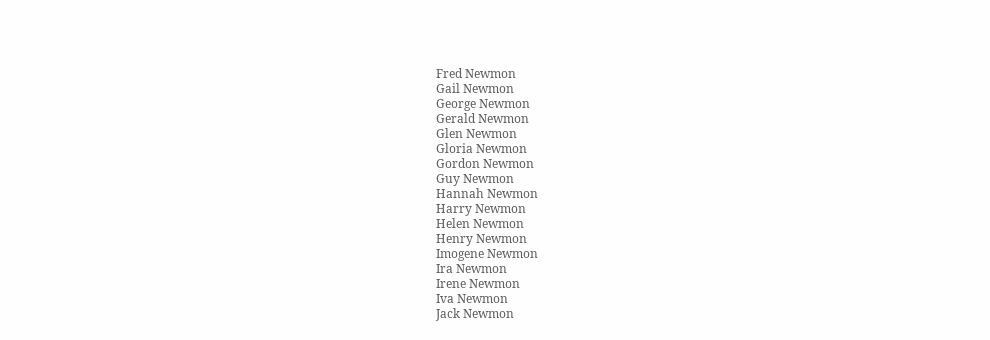Fred Newmon
Gail Newmon
George Newmon
Gerald Newmon
Glen Newmon
Gloria Newmon
Gordon Newmon
Guy Newmon
Hannah Newmon
Harry Newmon
Helen Newmon
Henry Newmon
Imogene Newmon
Ira Newmon
Irene Newmon
Iva Newmon
Jack Newmon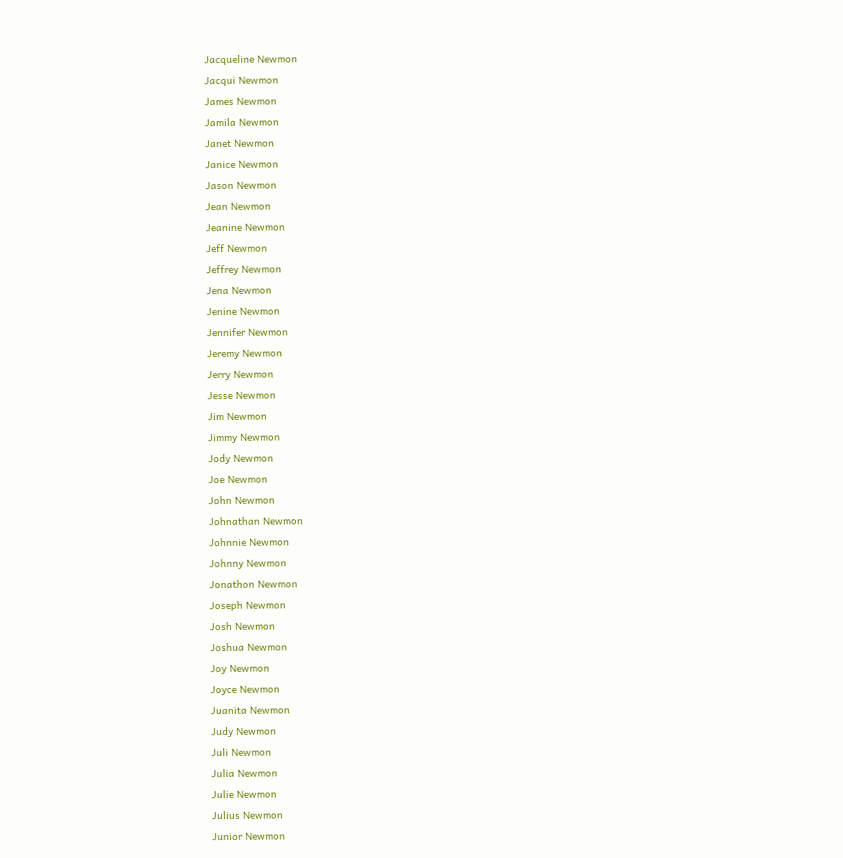Jacqueline Newmon
Jacqui Newmon
James Newmon
Jamila Newmon
Janet Newmon
Janice Newmon
Jason Newmon
Jean Newmon
Jeanine Newmon
Jeff Newmon
Jeffrey Newmon
Jena Newmon
Jenine Newmon
Jennifer Newmon
Jeremy Newmon
Jerry Newmon
Jesse Newmon
Jim Newmon
Jimmy Newmon
Jody Newmon
Joe Newmon
John Newmon
Johnathan Newmon
Johnnie Newmon
Johnny Newmon
Jonathon Newmon
Joseph Newmon
Josh Newmon
Joshua Newmon
Joy Newmon
Joyce Newmon
Juanita Newmon
Judy Newmon
Juli Newmon
Julia Newmon
Julie Newmon
Julius Newmon
Junior Newmon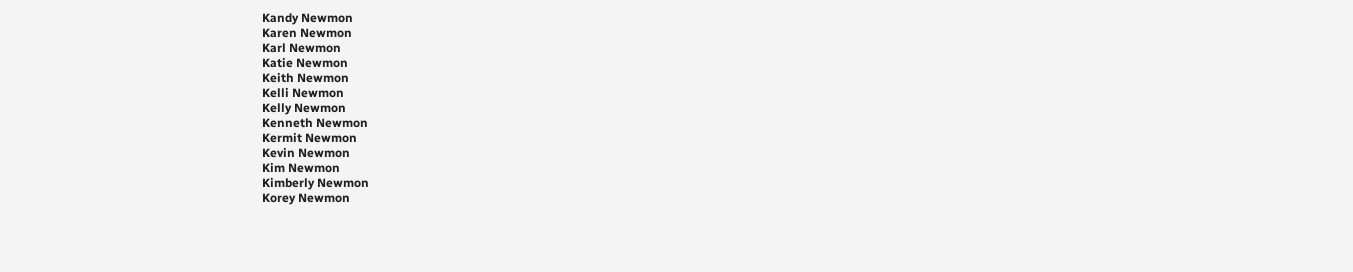Kandy Newmon
Karen Newmon
Karl Newmon
Katie Newmon
Keith Newmon
Kelli Newmon
Kelly Newmon
Kenneth Newmon
Kermit Newmon
Kevin Newmon
Kim Newmon
Kimberly Newmon
Korey Newmon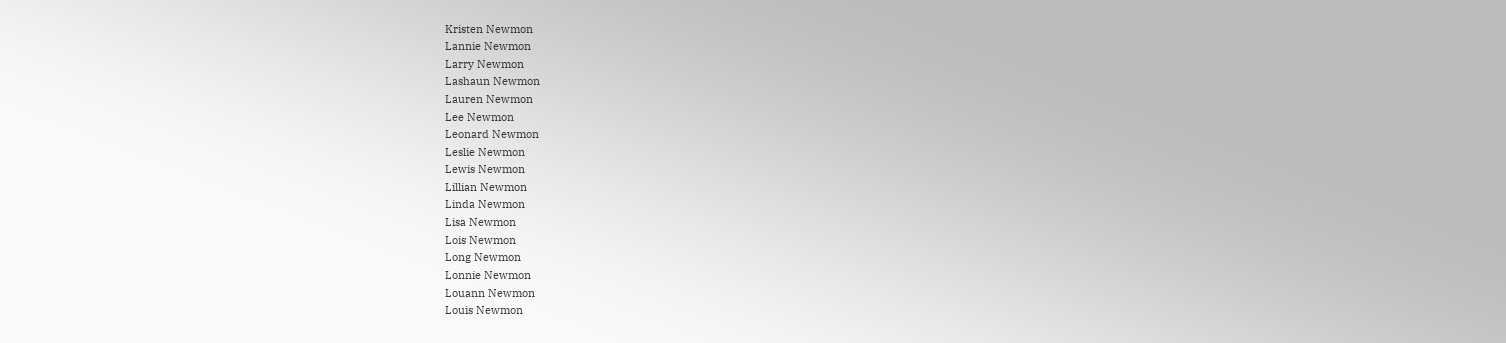Kristen Newmon
Lannie Newmon
Larry Newmon
Lashaun Newmon
Lauren Newmon
Lee Newmon
Leonard Newmon
Leslie Newmon
Lewis Newmon
Lillian Newmon
Linda Newmon
Lisa Newmon
Lois Newmon
Long Newmon
Lonnie Newmon
Louann Newmon
Louis Newmon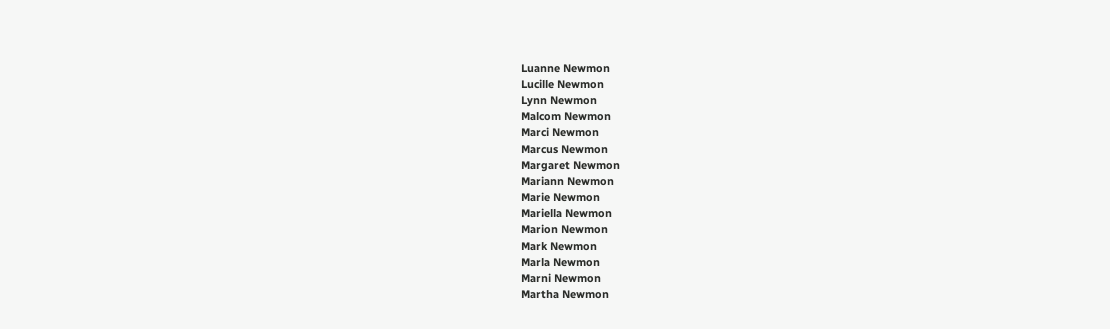Luanne Newmon
Lucille Newmon
Lynn Newmon
Malcom Newmon
Marci Newmon
Marcus Newmon
Margaret Newmon
Mariann Newmon
Marie Newmon
Mariella Newmon
Marion Newmon
Mark Newmon
Marla Newmon
Marni Newmon
Martha Newmon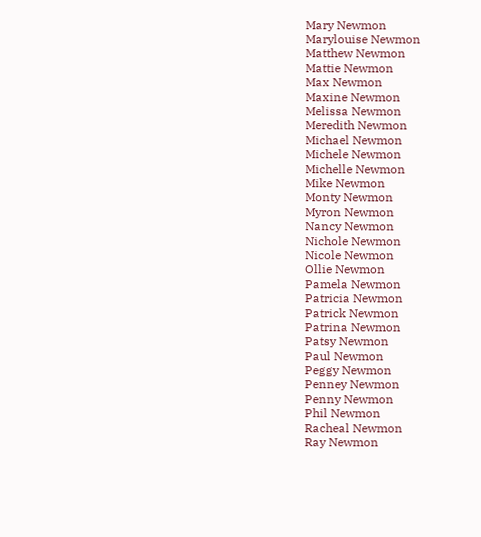Mary Newmon
Marylouise Newmon
Matthew Newmon
Mattie Newmon
Max Newmon
Maxine Newmon
Melissa Newmon
Meredith Newmon
Michael Newmon
Michele Newmon
Michelle Newmon
Mike Newmon
Monty Newmon
Myron Newmon
Nancy Newmon
Nichole Newmon
Nicole Newmon
Ollie Newmon
Pamela Newmon
Patricia Newmon
Patrick Newmon
Patrina Newmon
Patsy Newmon
Paul Newmon
Peggy Newmon
Penney Newmon
Penny Newmon
Phil Newmon
Racheal Newmon
Ray Newmon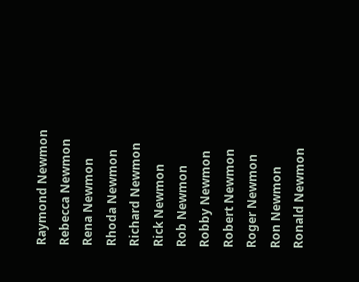Raymond Newmon
Rebecca Newmon
Rena Newmon
Rhoda Newmon
Richard Newmon
Rick Newmon
Rob Newmon
Robby Newmon
Robert Newmon
Roger Newmon
Ron Newmon
Ronald Newmon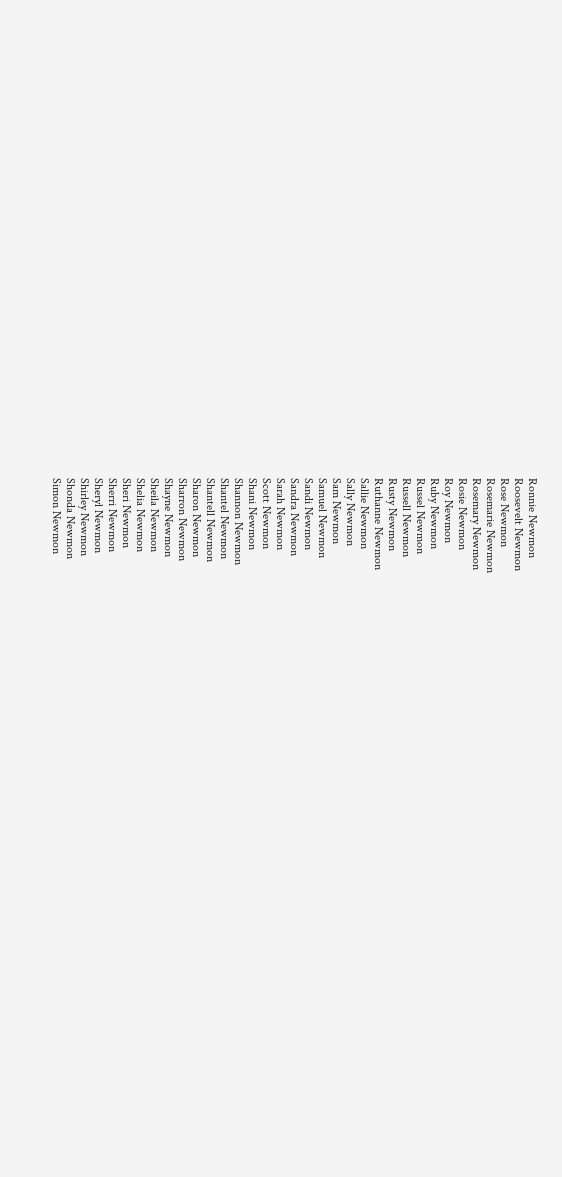Ronnie Newmon
Roosevelt Newmon
Rose Newmon
Rosemarie Newmon
Rosemary Newmon
Rosie Newmon
Roy Newmon
Ruby Newmon
Russel Newmon
Russell Newmon
Rusty Newmon
Ruthanne Newmon
Sallie Newmon
Sally Newmon
Sam Newmon
Samuel Newmon
Sandi Newmon
Sandra Newmon
Sarah Newmon
Scott Newmon
Shani Newmon
Shannon Newmon
Shantel Newmon
Shantell Newmon
Sharon Newmon
Sharron Newmon
Shayne Newmon
Sheila Newmon
Shelia Newmon
Sheri Newmon
Sherri Newmon
Sheryl Newmon
Shirley Newmon
Shonda Newmon
Simon Newmon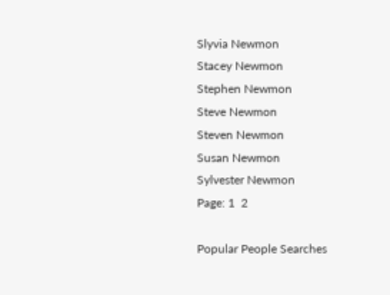Slyvia Newmon
Stacey Newmon
Stephen Newmon
Steve Newmon
Steven Newmon
Susan Newmon
Sylvester Newmon
Page: 1  2

Popular People Searches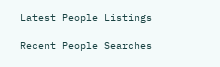Latest People Listings

Recent People Searches